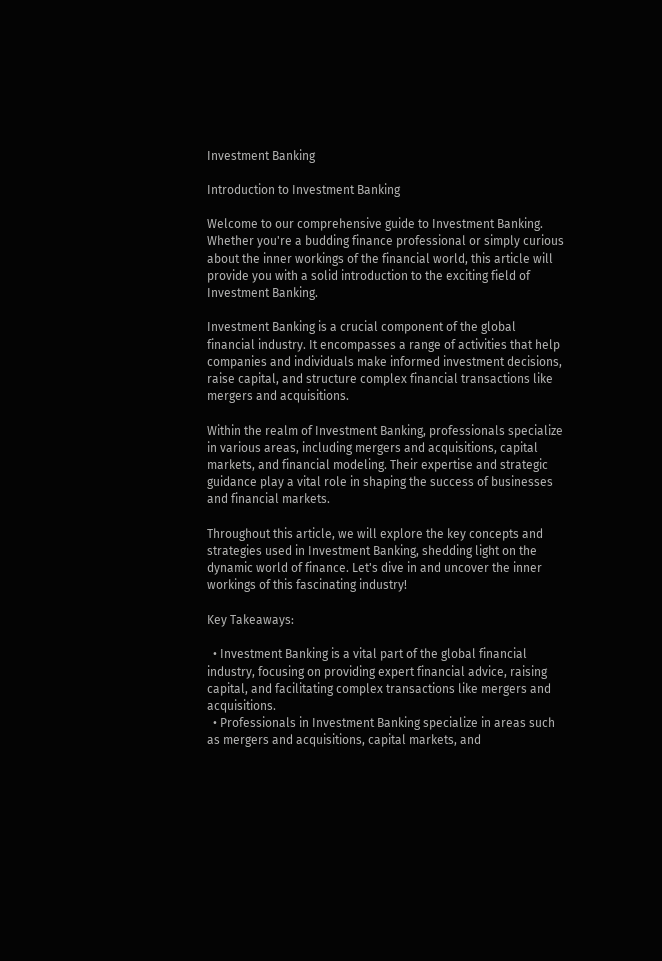Investment Banking

Introduction to Investment Banking

Welcome to our comprehensive guide to Investment Banking. Whether you're a budding finance professional or simply curious about the inner workings of the financial world, this article will provide you with a solid introduction to the exciting field of Investment Banking.

Investment Banking is a crucial component of the global financial industry. It encompasses a range of activities that help companies and individuals make informed investment decisions, raise capital, and structure complex financial transactions like mergers and acquisitions.

Within the realm of Investment Banking, professionals specialize in various areas, including mergers and acquisitions, capital markets, and financial modeling. Their expertise and strategic guidance play a vital role in shaping the success of businesses and financial markets.

Throughout this article, we will explore the key concepts and strategies used in Investment Banking, shedding light on the dynamic world of finance. Let's dive in and uncover the inner workings of this fascinating industry!

Key Takeaways:

  • Investment Banking is a vital part of the global financial industry, focusing on providing expert financial advice, raising capital, and facilitating complex transactions like mergers and acquisitions.
  • Professionals in Investment Banking specialize in areas such as mergers and acquisitions, capital markets, and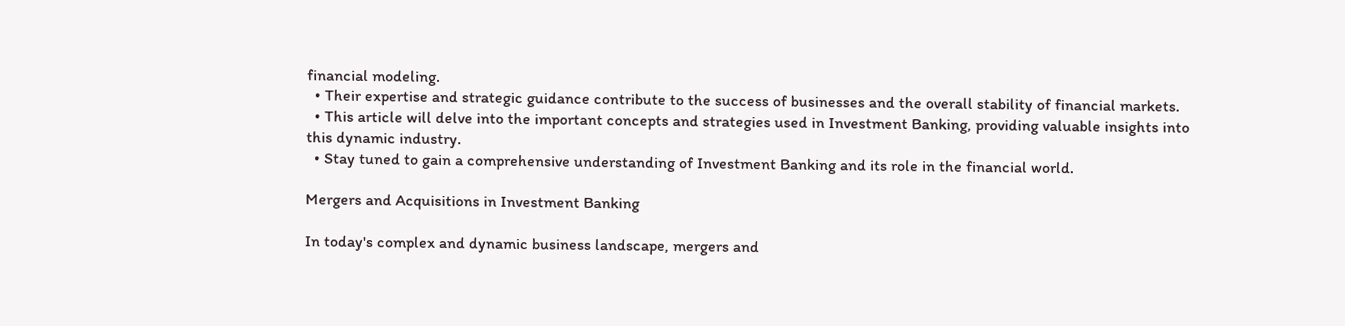financial modeling.
  • Their expertise and strategic guidance contribute to the success of businesses and the overall stability of financial markets.
  • This article will delve into the important concepts and strategies used in Investment Banking, providing valuable insights into this dynamic industry.
  • Stay tuned to gain a comprehensive understanding of Investment Banking and its role in the financial world.

Mergers and Acquisitions in Investment Banking

In today's complex and dynamic business landscape, mergers and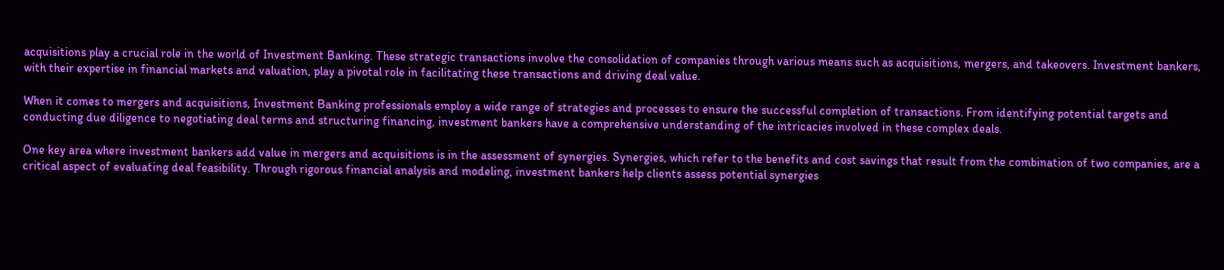acquisitions play a crucial role in the world of Investment Banking. These strategic transactions involve the consolidation of companies through various means such as acquisitions, mergers, and takeovers. Investment bankers, with their expertise in financial markets and valuation, play a pivotal role in facilitating these transactions and driving deal value.

When it comes to mergers and acquisitions, Investment Banking professionals employ a wide range of strategies and processes to ensure the successful completion of transactions. From identifying potential targets and conducting due diligence to negotiating deal terms and structuring financing, investment bankers have a comprehensive understanding of the intricacies involved in these complex deals.

One key area where investment bankers add value in mergers and acquisitions is in the assessment of synergies. Synergies, which refer to the benefits and cost savings that result from the combination of two companies, are a critical aspect of evaluating deal feasibility. Through rigorous financial analysis and modeling, investment bankers help clients assess potential synergies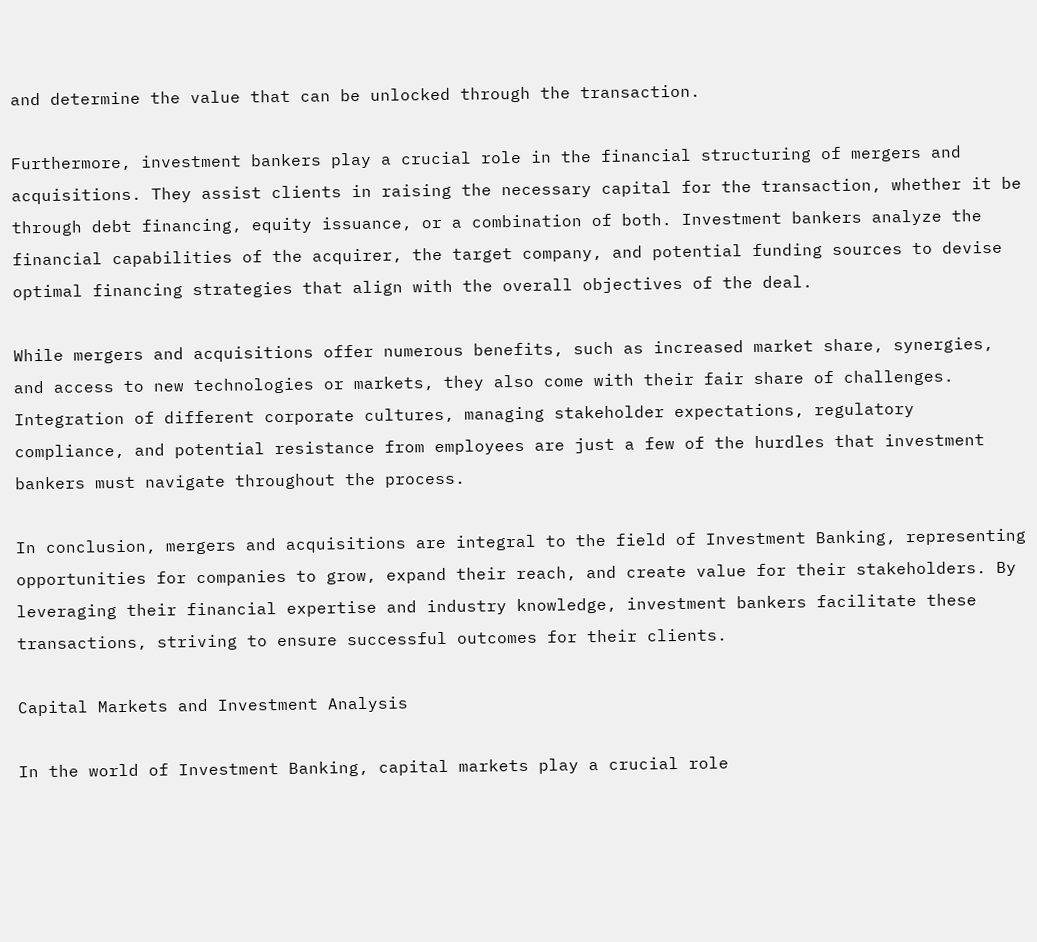and determine the value that can be unlocked through the transaction.

Furthermore, investment bankers play a crucial role in the financial structuring of mergers and acquisitions. They assist clients in raising the necessary capital for the transaction, whether it be through debt financing, equity issuance, or a combination of both. Investment bankers analyze the financial capabilities of the acquirer, the target company, and potential funding sources to devise optimal financing strategies that align with the overall objectives of the deal.

While mergers and acquisitions offer numerous benefits, such as increased market share, synergies, and access to new technologies or markets, they also come with their fair share of challenges. Integration of different corporate cultures, managing stakeholder expectations, regulatory compliance, and potential resistance from employees are just a few of the hurdles that investment bankers must navigate throughout the process.

In conclusion, mergers and acquisitions are integral to the field of Investment Banking, representing opportunities for companies to grow, expand their reach, and create value for their stakeholders. By leveraging their financial expertise and industry knowledge, investment bankers facilitate these transactions, striving to ensure successful outcomes for their clients.

Capital Markets and Investment Analysis

In the world of Investment Banking, capital markets play a crucial role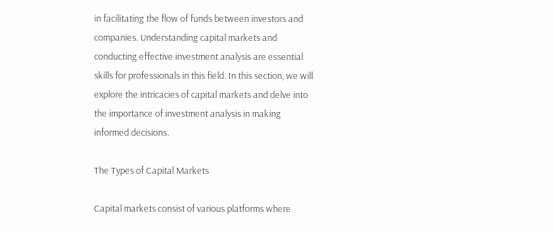in facilitating the flow of funds between investors and companies. Understanding capital markets and conducting effective investment analysis are essential skills for professionals in this field. In this section, we will explore the intricacies of capital markets and delve into the importance of investment analysis in making informed decisions.

The Types of Capital Markets

Capital markets consist of various platforms where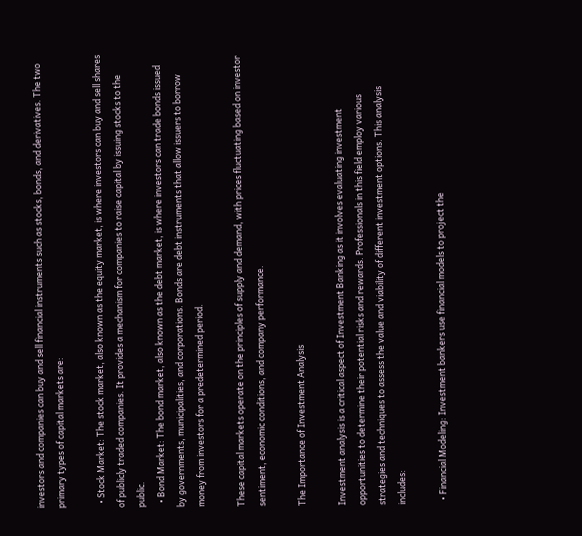investors and companies can buy and sell financial instruments such as stocks, bonds, and derivatives. The two primary types of capital markets are:

  • Stock Market: The stock market, also known as the equity market, is where investors can buy and sell shares of publicly traded companies. It provides a mechanism for companies to raise capital by issuing stocks to the public.
  • Bond Market: The bond market, also known as the debt market, is where investors can trade bonds issued by governments, municipalities, and corporations. Bonds are debt instruments that allow issuers to borrow money from investors for a predetermined period.

These capital markets operate on the principles of supply and demand, with prices fluctuating based on investor sentiment, economic conditions, and company performance.

The Importance of Investment Analysis

Investment analysis is a critical aspect of Investment Banking as it involves evaluating investment opportunities to determine their potential risks and rewards. Professionals in this field employ various strategies and techniques to assess the value and viability of different investment options. This analysis includes:

  • Financial Modeling: Investment bankers use financial models to project the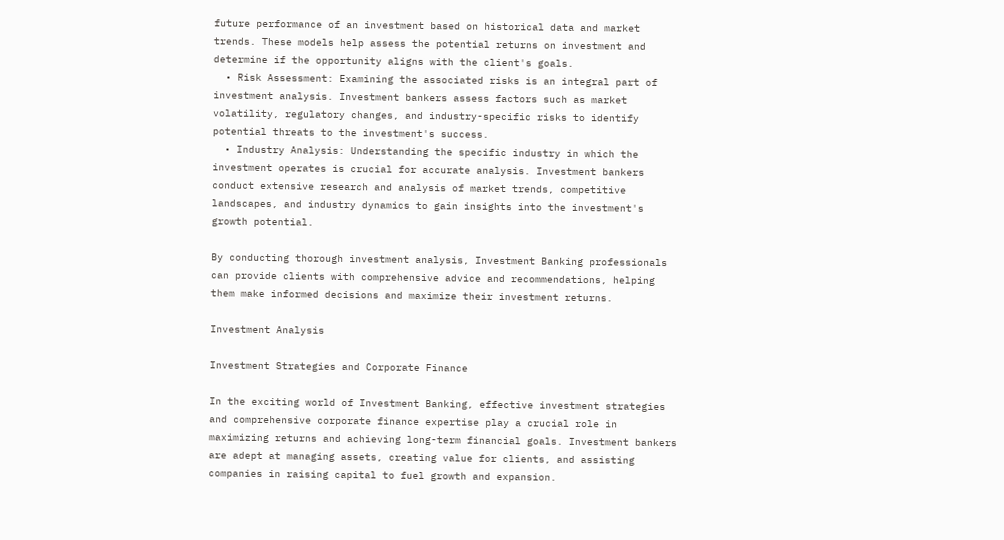future performance of an investment based on historical data and market trends. These models help assess the potential returns on investment and determine if the opportunity aligns with the client's goals.
  • Risk Assessment: Examining the associated risks is an integral part of investment analysis. Investment bankers assess factors such as market volatility, regulatory changes, and industry-specific risks to identify potential threats to the investment's success.
  • Industry Analysis: Understanding the specific industry in which the investment operates is crucial for accurate analysis. Investment bankers conduct extensive research and analysis of market trends, competitive landscapes, and industry dynamics to gain insights into the investment's growth potential.

By conducting thorough investment analysis, Investment Banking professionals can provide clients with comprehensive advice and recommendations, helping them make informed decisions and maximize their investment returns.

Investment Analysis

Investment Strategies and Corporate Finance

In the exciting world of Investment Banking, effective investment strategies and comprehensive corporate finance expertise play a crucial role in maximizing returns and achieving long-term financial goals. Investment bankers are adept at managing assets, creating value for clients, and assisting companies in raising capital to fuel growth and expansion.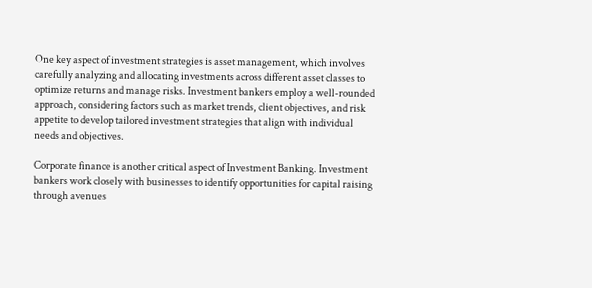One key aspect of investment strategies is asset management, which involves carefully analyzing and allocating investments across different asset classes to optimize returns and manage risks. Investment bankers employ a well-rounded approach, considering factors such as market trends, client objectives, and risk appetite to develop tailored investment strategies that align with individual needs and objectives.

Corporate finance is another critical aspect of Investment Banking. Investment bankers work closely with businesses to identify opportunities for capital raising through avenues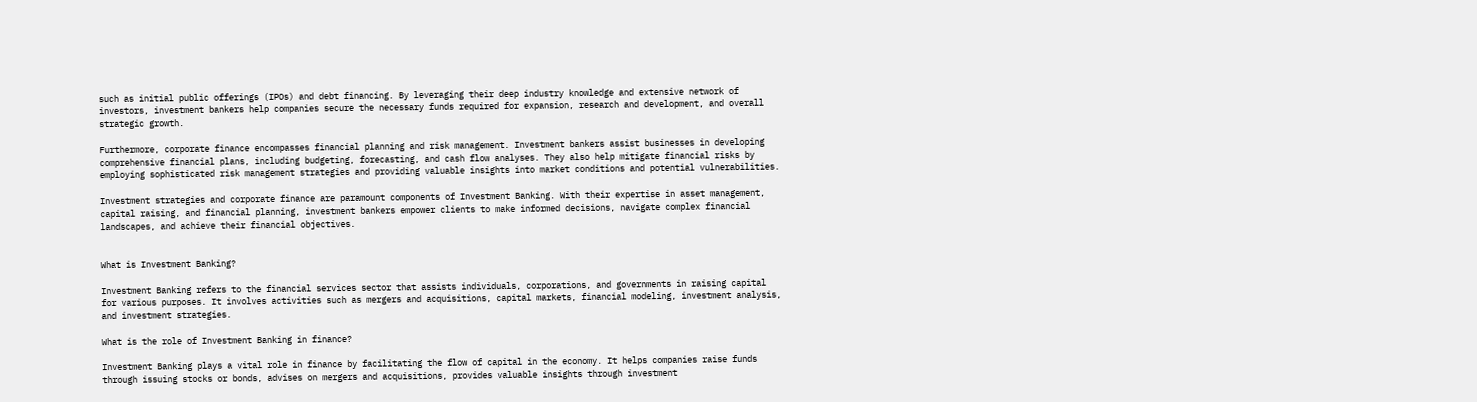such as initial public offerings (IPOs) and debt financing. By leveraging their deep industry knowledge and extensive network of investors, investment bankers help companies secure the necessary funds required for expansion, research and development, and overall strategic growth.

Furthermore, corporate finance encompasses financial planning and risk management. Investment bankers assist businesses in developing comprehensive financial plans, including budgeting, forecasting, and cash flow analyses. They also help mitigate financial risks by employing sophisticated risk management strategies and providing valuable insights into market conditions and potential vulnerabilities.

Investment strategies and corporate finance are paramount components of Investment Banking. With their expertise in asset management, capital raising, and financial planning, investment bankers empower clients to make informed decisions, navigate complex financial landscapes, and achieve their financial objectives.


What is Investment Banking?

Investment Banking refers to the financial services sector that assists individuals, corporations, and governments in raising capital for various purposes. It involves activities such as mergers and acquisitions, capital markets, financial modeling, investment analysis, and investment strategies.

What is the role of Investment Banking in finance?

Investment Banking plays a vital role in finance by facilitating the flow of capital in the economy. It helps companies raise funds through issuing stocks or bonds, advises on mergers and acquisitions, provides valuable insights through investment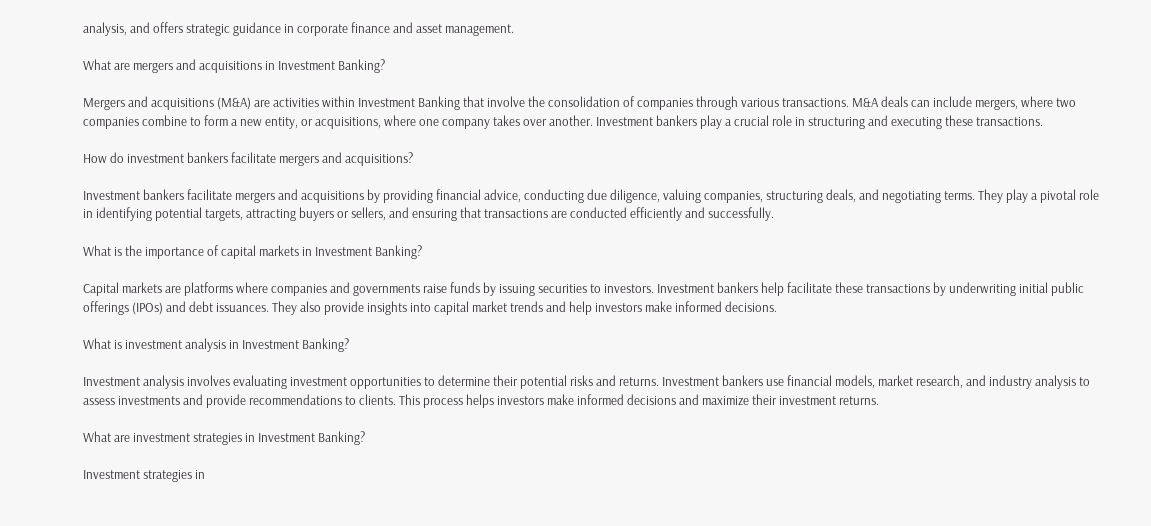analysis, and offers strategic guidance in corporate finance and asset management.

What are mergers and acquisitions in Investment Banking?

Mergers and acquisitions (M&A) are activities within Investment Banking that involve the consolidation of companies through various transactions. M&A deals can include mergers, where two companies combine to form a new entity, or acquisitions, where one company takes over another. Investment bankers play a crucial role in structuring and executing these transactions.

How do investment bankers facilitate mergers and acquisitions?

Investment bankers facilitate mergers and acquisitions by providing financial advice, conducting due diligence, valuing companies, structuring deals, and negotiating terms. They play a pivotal role in identifying potential targets, attracting buyers or sellers, and ensuring that transactions are conducted efficiently and successfully.

What is the importance of capital markets in Investment Banking?

Capital markets are platforms where companies and governments raise funds by issuing securities to investors. Investment bankers help facilitate these transactions by underwriting initial public offerings (IPOs) and debt issuances. They also provide insights into capital market trends and help investors make informed decisions.

What is investment analysis in Investment Banking?

Investment analysis involves evaluating investment opportunities to determine their potential risks and returns. Investment bankers use financial models, market research, and industry analysis to assess investments and provide recommendations to clients. This process helps investors make informed decisions and maximize their investment returns.

What are investment strategies in Investment Banking?

Investment strategies in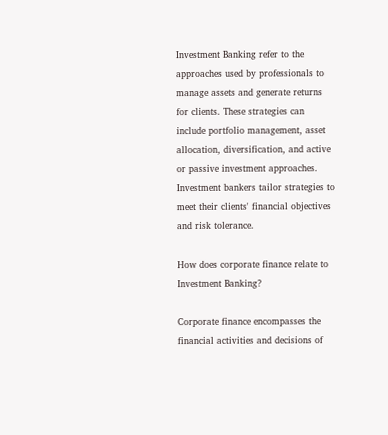Investment Banking refer to the approaches used by professionals to manage assets and generate returns for clients. These strategies can include portfolio management, asset allocation, diversification, and active or passive investment approaches. Investment bankers tailor strategies to meet their clients' financial objectives and risk tolerance.

How does corporate finance relate to Investment Banking?

Corporate finance encompasses the financial activities and decisions of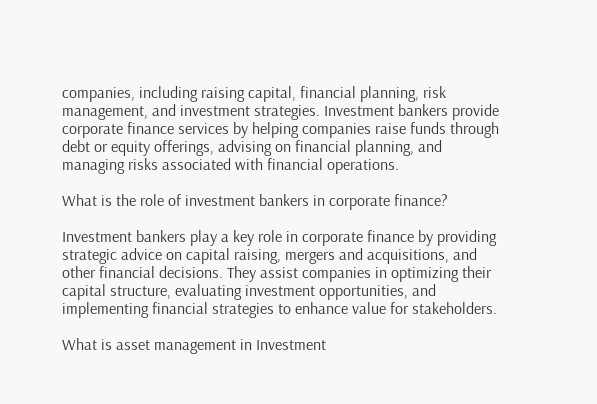companies, including raising capital, financial planning, risk management, and investment strategies. Investment bankers provide corporate finance services by helping companies raise funds through debt or equity offerings, advising on financial planning, and managing risks associated with financial operations.

What is the role of investment bankers in corporate finance?

Investment bankers play a key role in corporate finance by providing strategic advice on capital raising, mergers and acquisitions, and other financial decisions. They assist companies in optimizing their capital structure, evaluating investment opportunities, and implementing financial strategies to enhance value for stakeholders.

What is asset management in Investment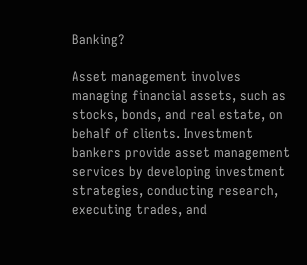Banking?

Asset management involves managing financial assets, such as stocks, bonds, and real estate, on behalf of clients. Investment bankers provide asset management services by developing investment strategies, conducting research, executing trades, and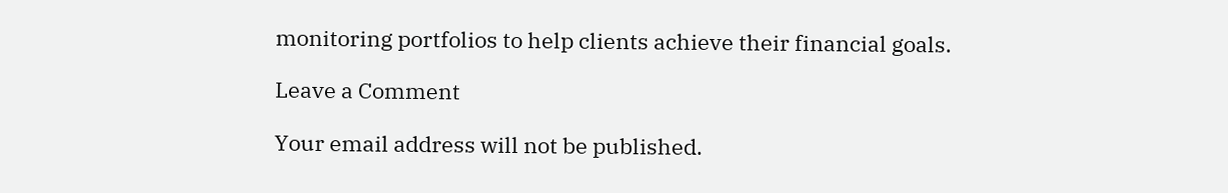monitoring portfolios to help clients achieve their financial goals.

Leave a Comment

Your email address will not be published.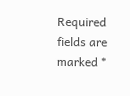Required fields are marked *